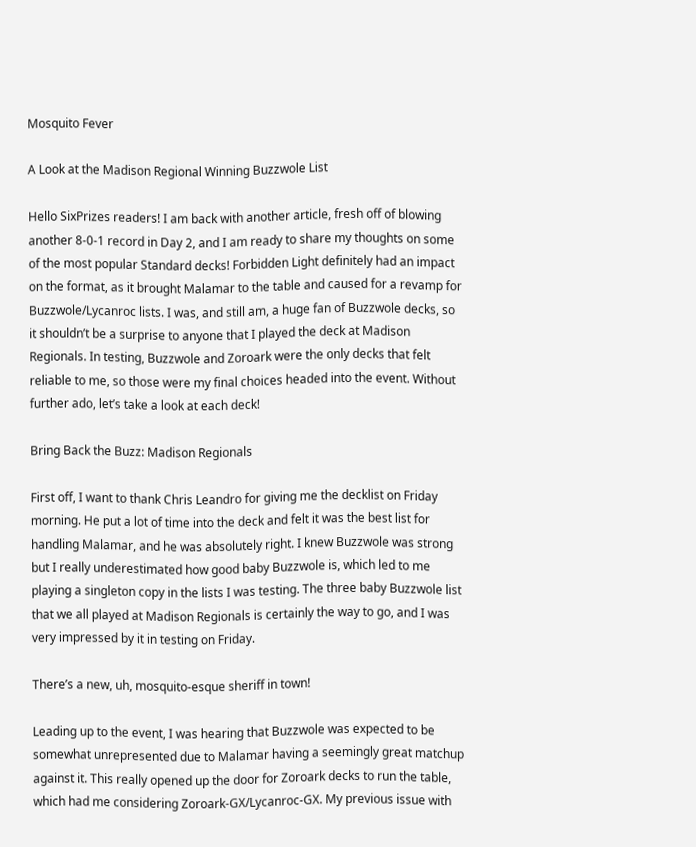Mosquito Fever

A Look at the Madison Regional Winning Buzzwole List

Hello SixPrizes readers! I am back with another article, fresh off of blowing another 8-0-1 record in Day 2, and I am ready to share my thoughts on some of the most popular Standard decks! Forbidden Light definitely had an impact on the format, as it brought Malamar to the table and caused for a revamp for Buzzwole/Lycanroc lists. I was, and still am, a huge fan of Buzzwole decks, so it shouldn’t be a surprise to anyone that I played the deck at Madison Regionals. In testing, Buzzwole and Zoroark were the only decks that felt reliable to me, so those were my final choices headed into the event. Without further ado, let’s take a look at each deck!

Bring Back the Buzz: Madison Regionals

First off, I want to thank Chris Leandro for giving me the decklist on Friday morning. He put a lot of time into the deck and felt it was the best list for handling Malamar, and he was absolutely right. I knew Buzzwole was strong but I really underestimated how good baby Buzzwole is, which led to me playing a singleton copy in the lists I was testing. The three baby Buzzwole list that we all played at Madison Regionals is certainly the way to go, and I was very impressed by it in testing on Friday.

There’s a new, uh, mosquito-esque sheriff in town!

Leading up to the event, I was hearing that Buzzwole was expected to be somewhat unrepresented due to Malamar having a seemingly great matchup against it. This really opened up the door for Zoroark decks to run the table, which had me considering Zoroark-GX/Lycanroc-GX. My previous issue with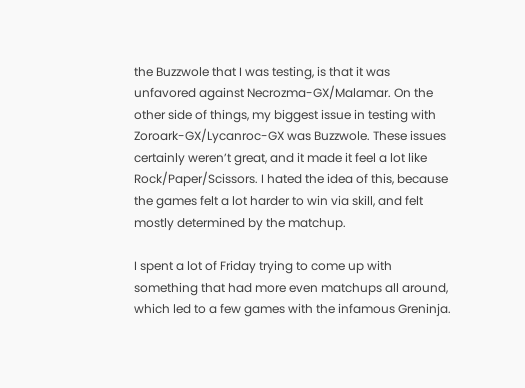the Buzzwole that I was testing, is that it was unfavored against Necrozma-GX/Malamar. On the other side of things, my biggest issue in testing with Zoroark-GX/Lycanroc-GX was Buzzwole. These issues certainly weren’t great, and it made it feel a lot like Rock/Paper/Scissors. I hated the idea of this, because the games felt a lot harder to win via skill, and felt mostly determined by the matchup.

I spent a lot of Friday trying to come up with something that had more even matchups all around, which led to a few games with the infamous Greninja.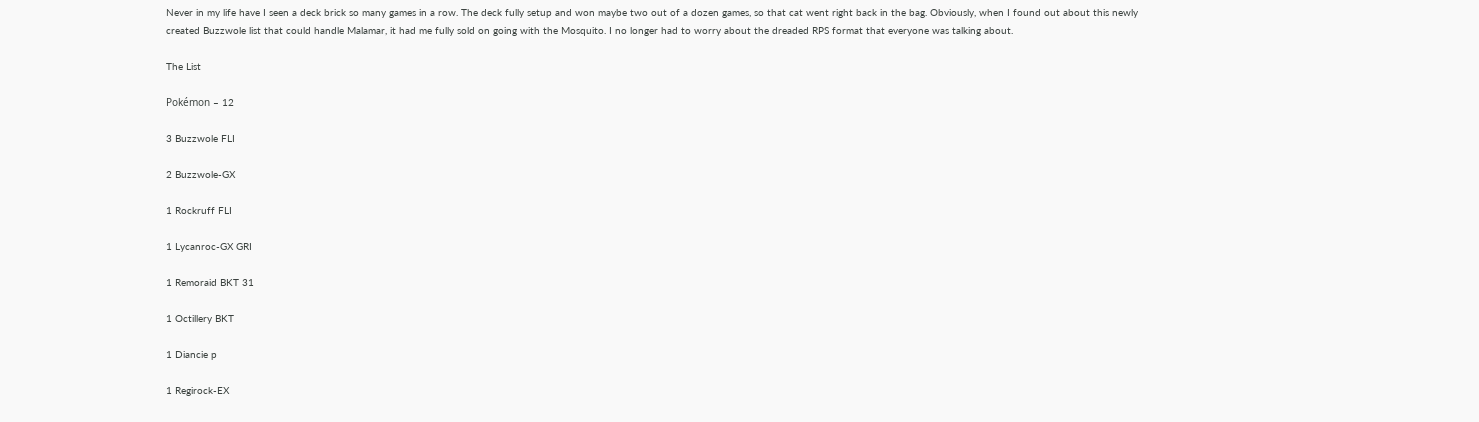Never in my life have I seen a deck brick so many games in a row. The deck fully setup and won maybe two out of a dozen games, so that cat went right back in the bag. Obviously, when I found out about this newly created Buzzwole list that could handle Malamar, it had me fully sold on going with the Mosquito. I no longer had to worry about the dreaded RPS format that everyone was talking about.

The List

Pokémon – 12

3 Buzzwole FLI

2 Buzzwole-GX

1 Rockruff FLI

1 Lycanroc-GX GRI

1 Remoraid BKT 31

1 Octillery BKT

1 Diancie p

1 Regirock-EX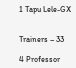1 Tapu Lele-GX


Trainers – 33

4 Professor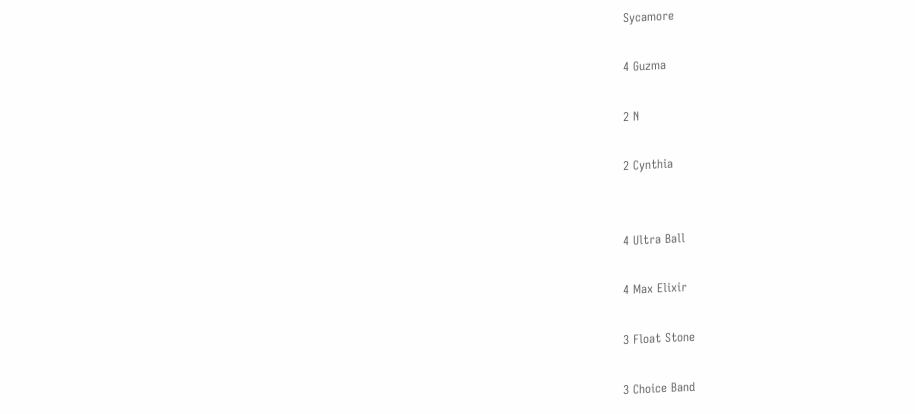Sycamore

4 Guzma

2 N

2 Cynthia


4 Ultra Ball

4 Max Elixir

3 Float Stone

3 Choice Band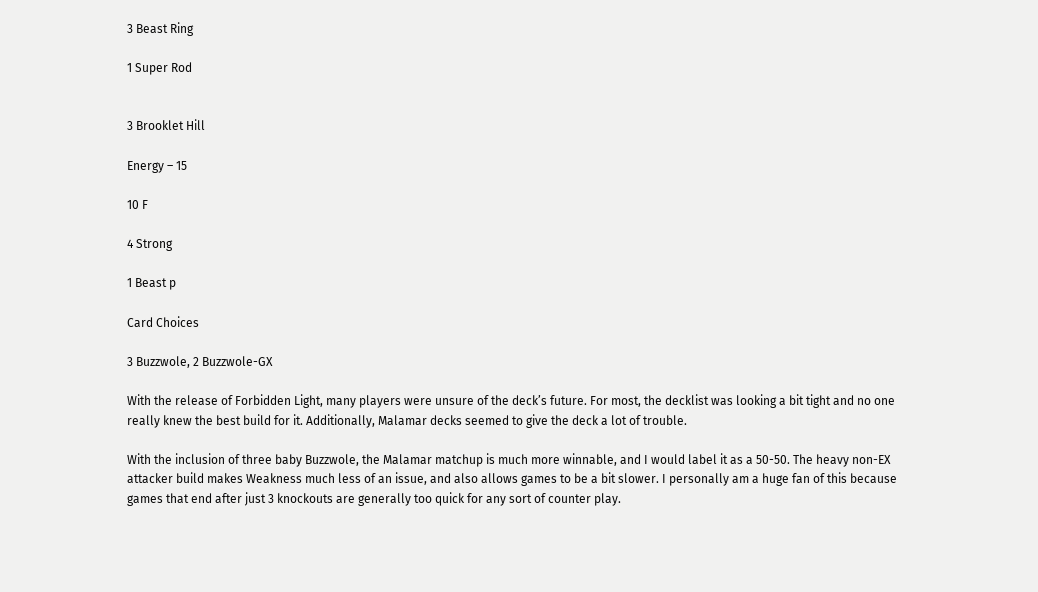3 Beast Ring

1 Super Rod


3 Brooklet Hill

Energy – 15

10 F

4 Strong

1 Beast p

Card Choices

3 Buzzwole, 2 Buzzwole-GX

With the release of Forbidden Light, many players were unsure of the deck’s future. For most, the decklist was looking a bit tight and no one really knew the best build for it. Additionally, Malamar decks seemed to give the deck a lot of trouble.

With the inclusion of three baby Buzzwole, the Malamar matchup is much more winnable, and I would label it as a 50-50. The heavy non-EX attacker build makes Weakness much less of an issue, and also allows games to be a bit slower. I personally am a huge fan of this because games that end after just 3 knockouts are generally too quick for any sort of counter play.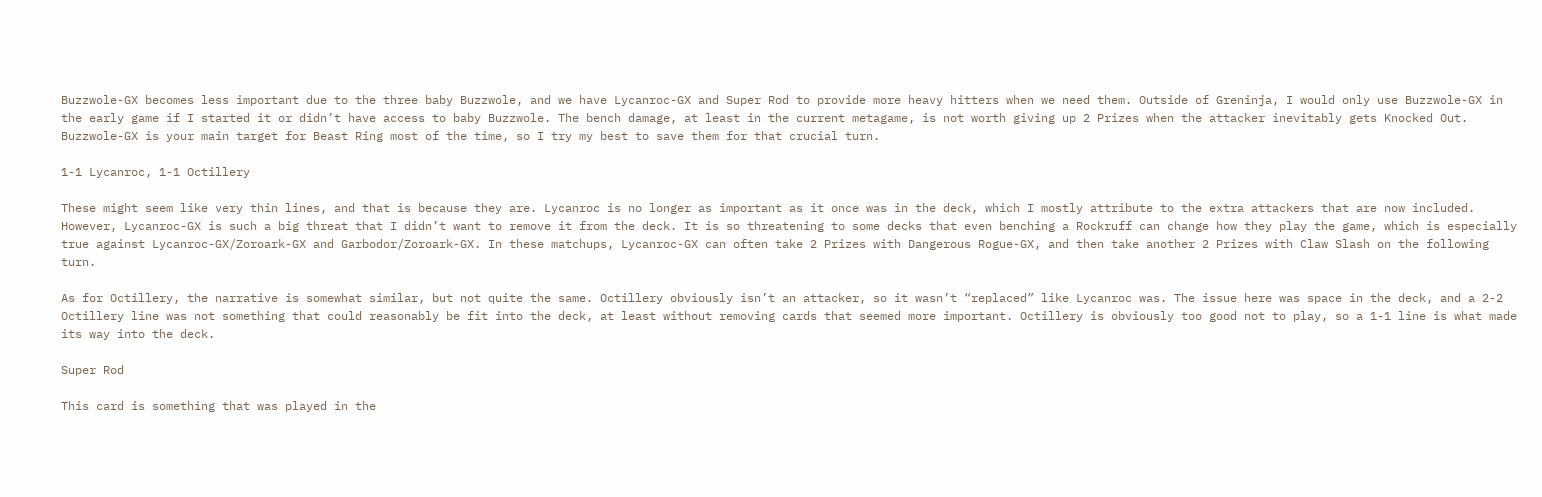Buzzwole-GX becomes less important due to the three baby Buzzwole, and we have Lycanroc-GX and Super Rod to provide more heavy hitters when we need them. Outside of Greninja, I would only use Buzzwole-GX in the early game if I started it or didn’t have access to baby Buzzwole. The bench damage, at least in the current metagame, is not worth giving up 2 Prizes when the attacker inevitably gets Knocked Out. Buzzwole-GX is your main target for Beast Ring most of the time, so I try my best to save them for that crucial turn.

1-1 Lycanroc, 1-1 Octillery

These might seem like very thin lines, and that is because they are. Lycanroc is no longer as important as it once was in the deck, which I mostly attribute to the extra attackers that are now included. However, Lycanroc-GX is such a big threat that I didn’t want to remove it from the deck. It is so threatening to some decks that even benching a Rockruff can change how they play the game, which is especially true against Lycanroc-GX/Zoroark-GX and Garbodor/Zoroark-GX. In these matchups, Lycanroc-GX can often take 2 Prizes with Dangerous Rogue-GX, and then take another 2 Prizes with Claw Slash on the following turn.

As for Octillery, the narrative is somewhat similar, but not quite the same. Octillery obviously isn’t an attacker, so it wasn’t “replaced” like Lycanroc was. The issue here was space in the deck, and a 2-2 Octillery line was not something that could reasonably be fit into the deck, at least without removing cards that seemed more important. Octillery is obviously too good not to play, so a 1-1 line is what made its way into the deck.

Super Rod

This card is something that was played in the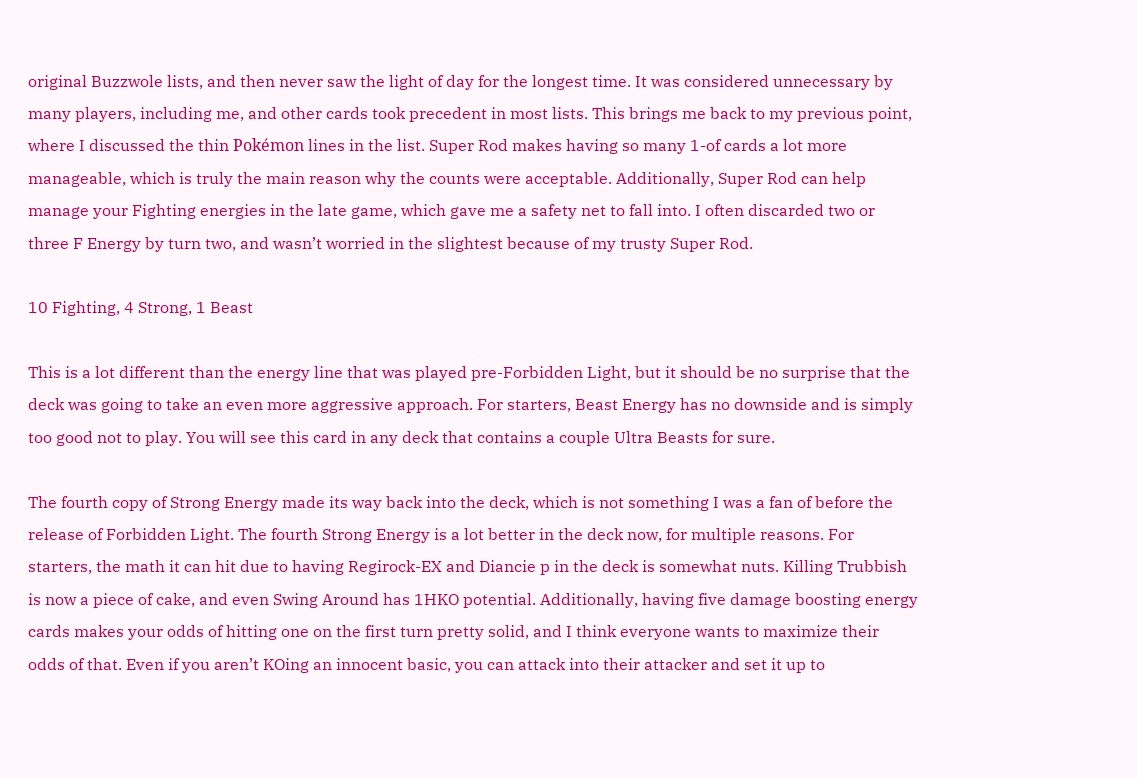original Buzzwole lists, and then never saw the light of day for the longest time. It was considered unnecessary by many players, including me, and other cards took precedent in most lists. This brings me back to my previous point, where I discussed the thin Pokémon lines in the list. Super Rod makes having so many 1-of cards a lot more manageable, which is truly the main reason why the counts were acceptable. Additionally, Super Rod can help manage your Fighting energies in the late game, which gave me a safety net to fall into. I often discarded two or three F Energy by turn two, and wasn’t worried in the slightest because of my trusty Super Rod.

10 Fighting, 4 Strong, 1 Beast

This is a lot different than the energy line that was played pre-Forbidden Light, but it should be no surprise that the deck was going to take an even more aggressive approach. For starters, Beast Energy has no downside and is simply too good not to play. You will see this card in any deck that contains a couple Ultra Beasts for sure.

The fourth copy of Strong Energy made its way back into the deck, which is not something I was a fan of before the release of Forbidden Light. The fourth Strong Energy is a lot better in the deck now, for multiple reasons. For starters, the math it can hit due to having Regirock-EX and Diancie p in the deck is somewhat nuts. Killing Trubbish is now a piece of cake, and even Swing Around has 1HKO potential. Additionally, having five damage boosting energy cards makes your odds of hitting one on the first turn pretty solid, and I think everyone wants to maximize their odds of that. Even if you aren’t KOing an innocent basic, you can attack into their attacker and set it up to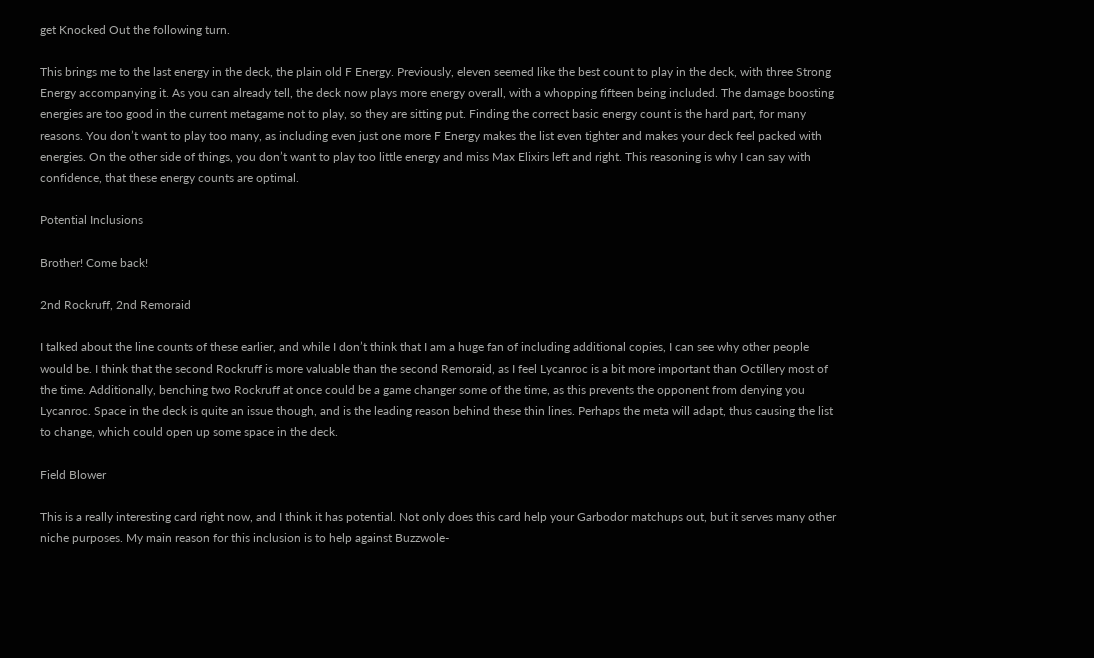get Knocked Out the following turn.

This brings me to the last energy in the deck, the plain old F Energy. Previously, eleven seemed like the best count to play in the deck, with three Strong Energy accompanying it. As you can already tell, the deck now plays more energy overall, with a whopping fifteen being included. The damage boosting energies are too good in the current metagame not to play, so they are sitting put. Finding the correct basic energy count is the hard part, for many reasons. You don’t want to play too many, as including even just one more F Energy makes the list even tighter and makes your deck feel packed with energies. On the other side of things, you don’t want to play too little energy and miss Max Elixirs left and right. This reasoning is why I can say with confidence, that these energy counts are optimal.

Potential Inclusions

Brother! Come back!

2nd Rockruff, 2nd Remoraid

I talked about the line counts of these earlier, and while I don’t think that I am a huge fan of including additional copies, I can see why other people would be. I think that the second Rockruff is more valuable than the second Remoraid, as I feel Lycanroc is a bit more important than Octillery most of the time. Additionally, benching two Rockruff at once could be a game changer some of the time, as this prevents the opponent from denying you Lycanroc. Space in the deck is quite an issue though, and is the leading reason behind these thin lines. Perhaps the meta will adapt, thus causing the list to change, which could open up some space in the deck.

Field Blower

This is a really interesting card right now, and I think it has potential. Not only does this card help your Garbodor matchups out, but it serves many other niche purposes. My main reason for this inclusion is to help against Buzzwole-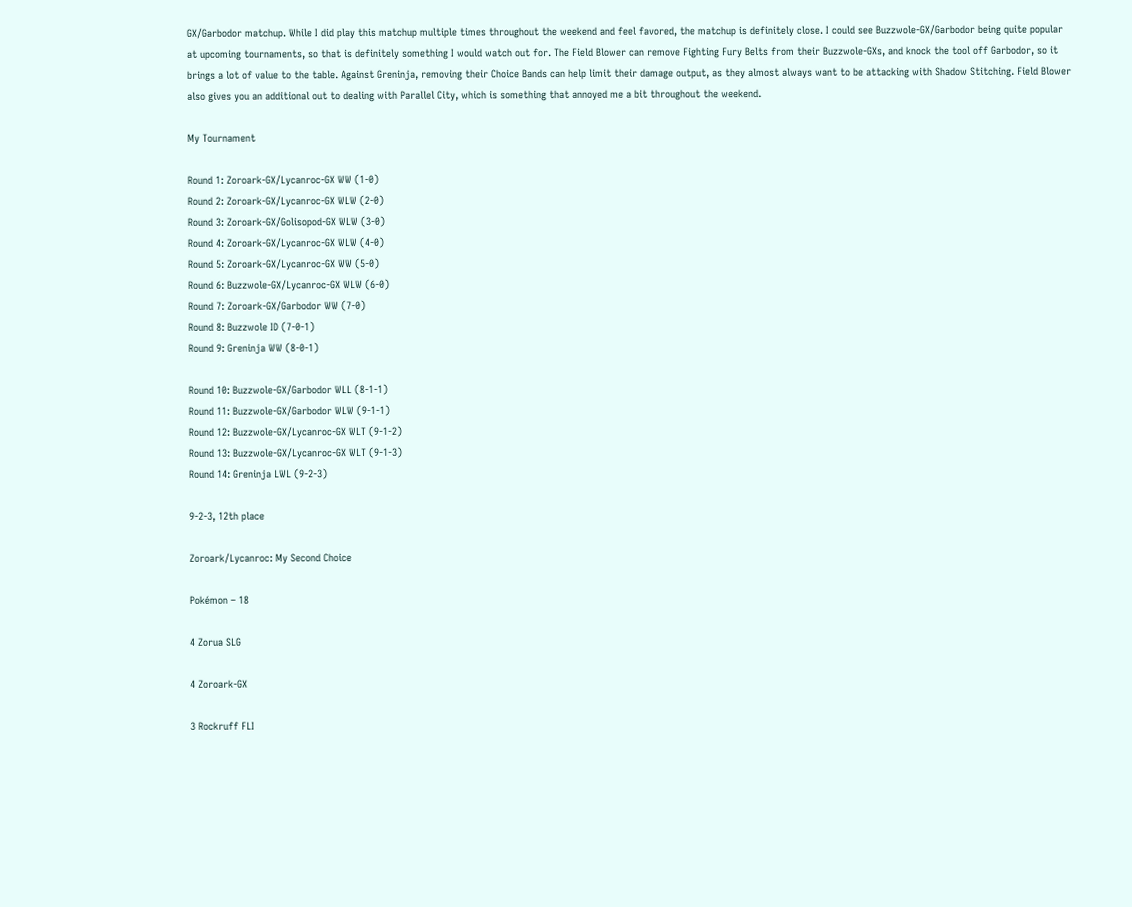GX/Garbodor matchup. While I did play this matchup multiple times throughout the weekend and feel favored, the matchup is definitely close. I could see Buzzwole-GX/Garbodor being quite popular at upcoming tournaments, so that is definitely something I would watch out for. The Field Blower can remove Fighting Fury Belts from their Buzzwole-GXs, and knock the tool off Garbodor, so it brings a lot of value to the table. Against Greninja, removing their Choice Bands can help limit their damage output, as they almost always want to be attacking with Shadow Stitching. Field Blower also gives you an additional out to dealing with Parallel City, which is something that annoyed me a bit throughout the weekend.

My Tournament

Round 1: Zoroark-GX/Lycanroc-GX WW (1-0)
Round 2: Zoroark-GX/Lycanroc-GX WLW (2-0)
Round 3: Zoroark-GX/Golisopod-GX WLW (3-0)
Round 4: Zoroark-GX/Lycanroc-GX WLW (4-0)
Round 5: Zoroark-GX/Lycanroc-GX WW (5-0)
Round 6: Buzzwole-GX/Lycanroc-GX WLW (6-0)
Round 7: Zoroark-GX/Garbodor WW (7-0)
Round 8: Buzzwole ID (7-0-1)
Round 9: Greninja WW (8-0-1)

Round 10: Buzzwole-GX/Garbodor WLL (8-1-1)
Round 11: Buzzwole-GX/Garbodor WLW (9-1-1)
Round 12: Buzzwole-GX/Lycanroc-GX WLT (9-1-2)
Round 13: Buzzwole-GX/Lycanroc-GX WLT (9-1-3)
Round 14: Greninja LWL (9-2-3)

9-2-3, 12th place

Zoroark/Lycanroc: My Second Choice

Pokémon – 18

4 Zorua SLG

4 Zoroark-GX

3 Rockruff FLI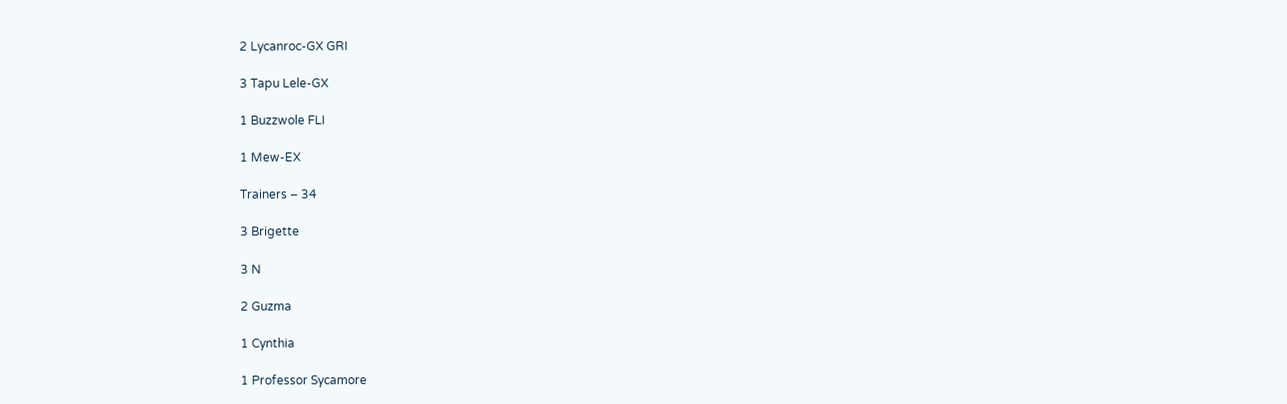2 Lycanroc-GX GRI

3 Tapu Lele-GX

1 Buzzwole FLI

1 Mew-EX

Trainers – 34

3 Brigette

3 N

2 Guzma

1 Cynthia

1 Professor Sycamore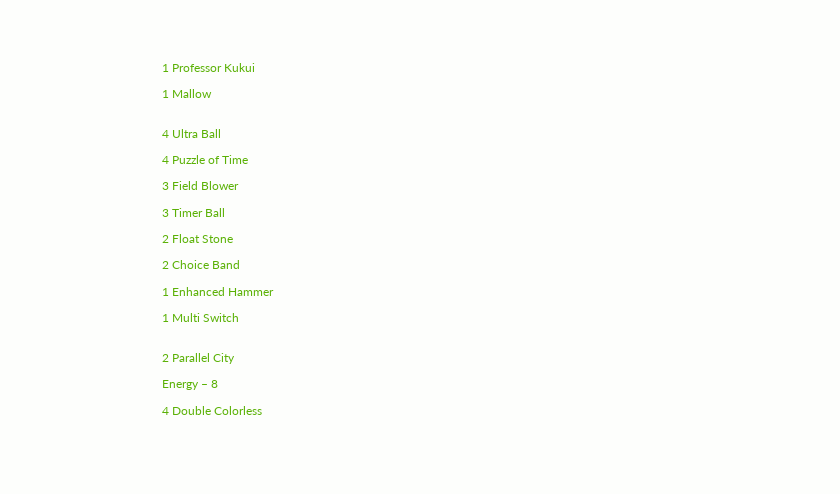1 Professor Kukui

1 Mallow


4 Ultra Ball

4 Puzzle of Time

3 Field Blower

3 Timer Ball

2 Float Stone

2 Choice Band

1 Enhanced Hammer

1 Multi Switch


2 Parallel City

Energy – 8

4 Double Colorless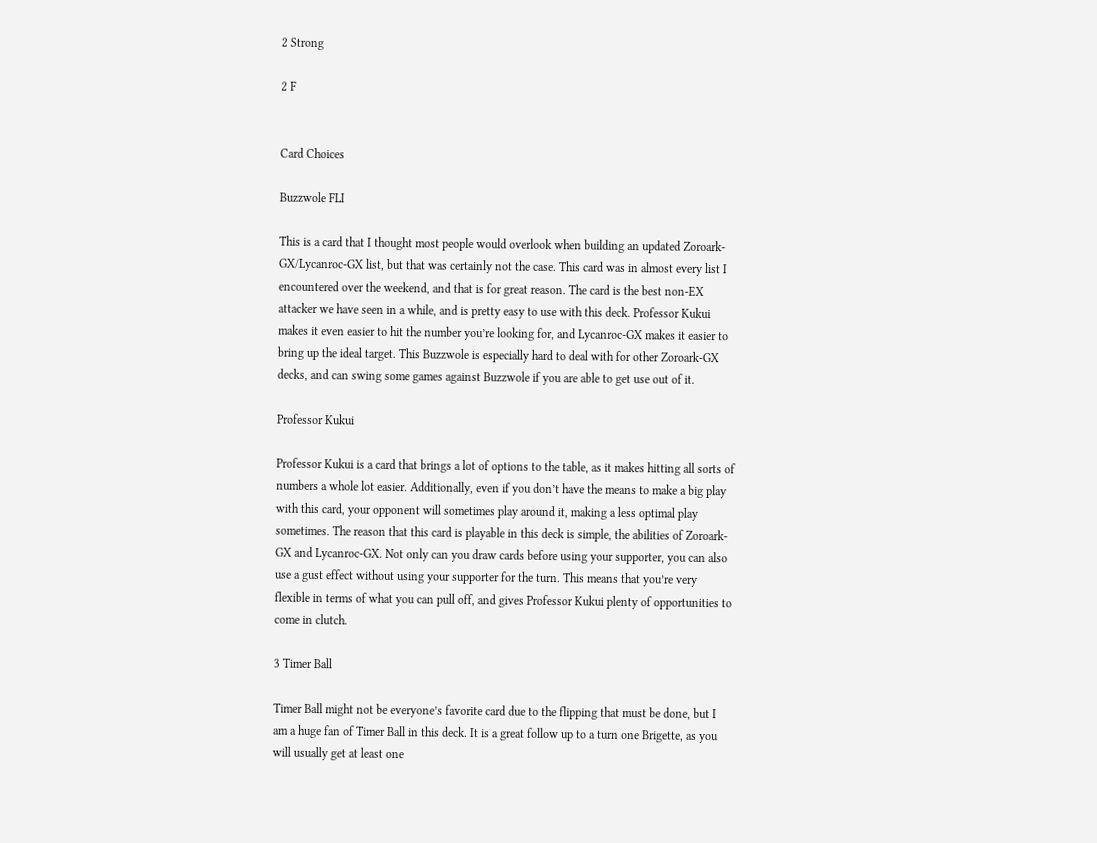2 Strong

2 F


Card Choices

Buzzwole FLI

This is a card that I thought most people would overlook when building an updated Zoroark-GX/Lycanroc-GX list, but that was certainly not the case. This card was in almost every list I encountered over the weekend, and that is for great reason. The card is the best non-EX attacker we have seen in a while, and is pretty easy to use with this deck. Professor Kukui makes it even easier to hit the number you’re looking for, and Lycanroc-GX makes it easier to bring up the ideal target. This Buzzwole is especially hard to deal with for other Zoroark-GX decks, and can swing some games against Buzzwole if you are able to get use out of it.

Professor Kukui

Professor Kukui is a card that brings a lot of options to the table, as it makes hitting all sorts of numbers a whole lot easier. Additionally, even if you don’t have the means to make a big play with this card, your opponent will sometimes play around it, making a less optimal play sometimes. The reason that this card is playable in this deck is simple, the abilities of Zoroark-GX and Lycanroc-GX. Not only can you draw cards before using your supporter, you can also use a gust effect without using your supporter for the turn. This means that you’re very flexible in terms of what you can pull off, and gives Professor Kukui plenty of opportunities to come in clutch.

3 Timer Ball

Timer Ball might not be everyone’s favorite card due to the flipping that must be done, but I am a huge fan of Timer Ball in this deck. It is a great follow up to a turn one Brigette, as you will usually get at least one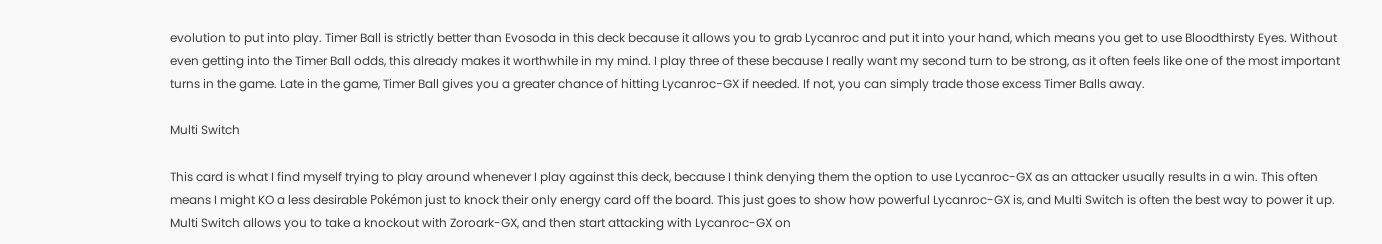evolution to put into play. Timer Ball is strictly better than Evosoda in this deck because it allows you to grab Lycanroc and put it into your hand, which means you get to use Bloodthirsty Eyes. Without even getting into the Timer Ball odds, this already makes it worthwhile in my mind. I play three of these because I really want my second turn to be strong, as it often feels like one of the most important turns in the game. Late in the game, Timer Ball gives you a greater chance of hitting Lycanroc-GX if needed. If not, you can simply trade those excess Timer Balls away.

Multi Switch

This card is what I find myself trying to play around whenever I play against this deck, because I think denying them the option to use Lycanroc-GX as an attacker usually results in a win. This often means I might KO a less desirable Pokémon just to knock their only energy card off the board. This just goes to show how powerful Lycanroc-GX is, and Multi Switch is often the best way to power it up. Multi Switch allows you to take a knockout with Zoroark-GX, and then start attacking with Lycanroc-GX on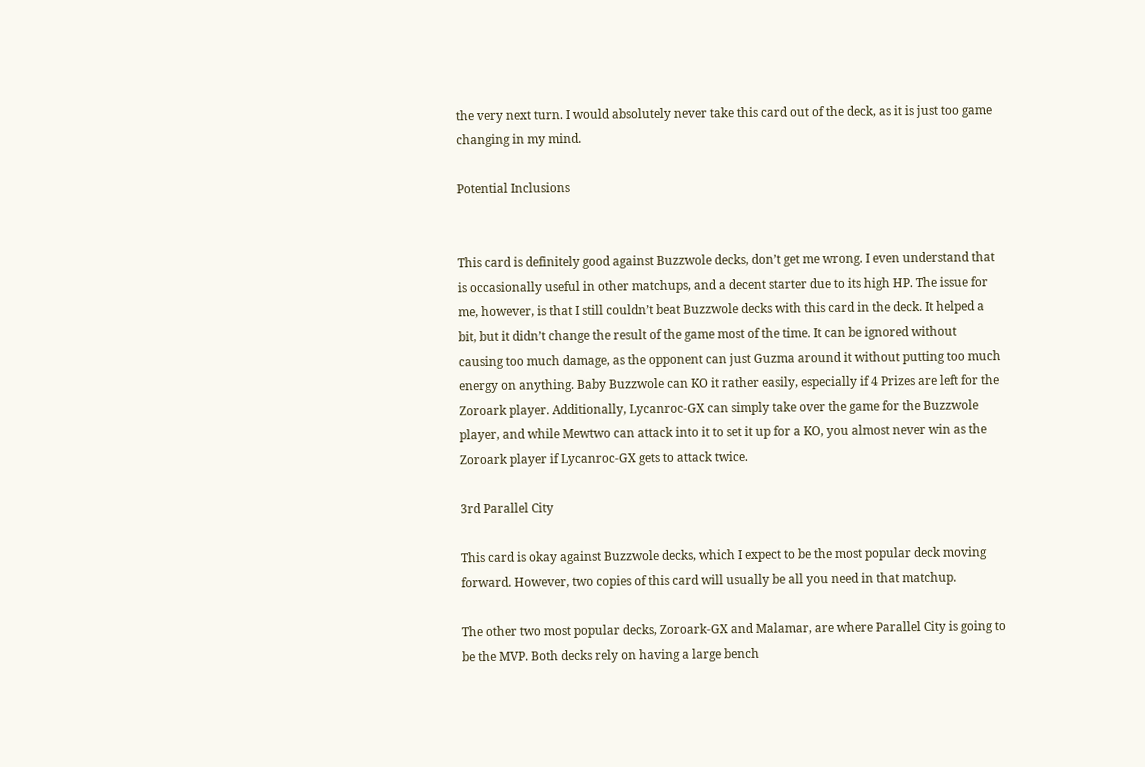the very next turn. I would absolutely never take this card out of the deck, as it is just too game changing in my mind.

Potential Inclusions


This card is definitely good against Buzzwole decks, don’t get me wrong. I even understand that is occasionally useful in other matchups, and a decent starter due to its high HP. The issue for me, however, is that I still couldn’t beat Buzzwole decks with this card in the deck. It helped a bit, but it didn’t change the result of the game most of the time. It can be ignored without causing too much damage, as the opponent can just Guzma around it without putting too much energy on anything. Baby Buzzwole can KO it rather easily, especially if 4 Prizes are left for the Zoroark player. Additionally, Lycanroc-GX can simply take over the game for the Buzzwole player, and while Mewtwo can attack into it to set it up for a KO, you almost never win as the Zoroark player if Lycanroc-GX gets to attack twice.

3rd Parallel City

This card is okay against Buzzwole decks, which I expect to be the most popular deck moving forward. However, two copies of this card will usually be all you need in that matchup.

The other two most popular decks, Zoroark-GX and Malamar, are where Parallel City is going to be the MVP. Both decks rely on having a large bench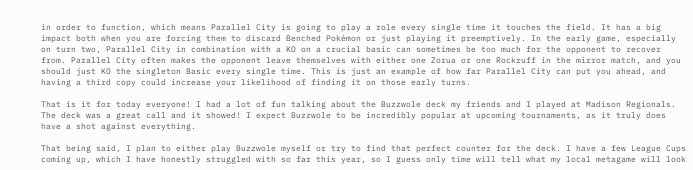in order to function, which means Parallel City is going to play a role every single time it touches the field. It has a big impact both when you are forcing them to discard Benched Pokémon or just playing it preemptively. In the early game, especially on turn two, Parallel City in combination with a KO on a crucial basic can sometimes be too much for the opponent to recover from. Parallel City often makes the opponent leave themselves with either one Zorua or one Rockruff in the mirror match, and you should just KO the singleton Basic every single time. This is just an example of how far Parallel City can put you ahead, and having a third copy could increase your likelihood of finding it on those early turns.

That is it for today everyone! I had a lot of fun talking about the Buzzwole deck my friends and I played at Madison Regionals. The deck was a great call and it showed! I expect Buzzwole to be incredibly popular at upcoming tournaments, as it truly does have a shot against everything.

That being said, I plan to either play Buzzwole myself or try to find that perfect counter for the deck. I have a few League Cups coming up, which I have honestly struggled with so far this year, so I guess only time will tell what my local metagame will look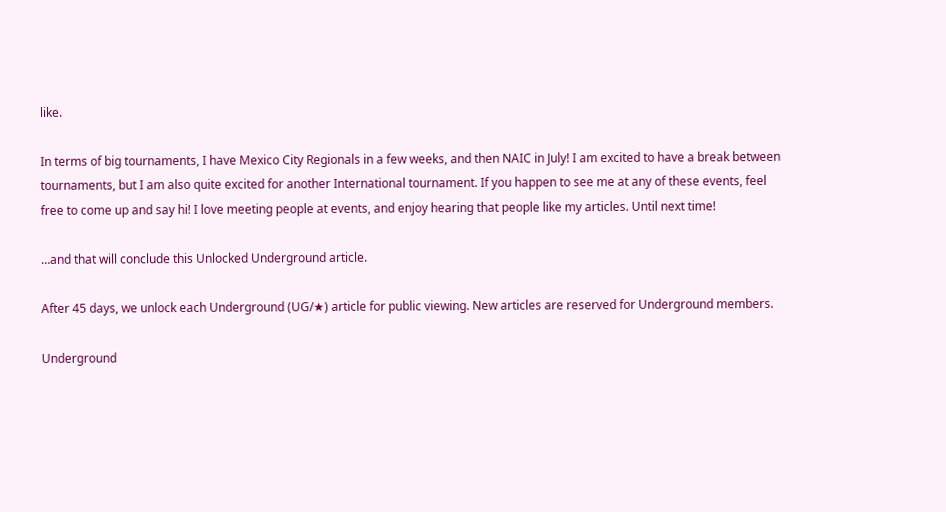like.

In terms of big tournaments, I have Mexico City Regionals in a few weeks, and then NAIC in July! I am excited to have a break between tournaments, but I am also quite excited for another International tournament. If you happen to see me at any of these events, feel free to come up and say hi! I love meeting people at events, and enjoy hearing that people like my articles. Until next time!

…and that will conclude this Unlocked Underground article.

After 45 days, we unlock each Underground (UG/★) article for public viewing. New articles are reserved for Underground members.

Underground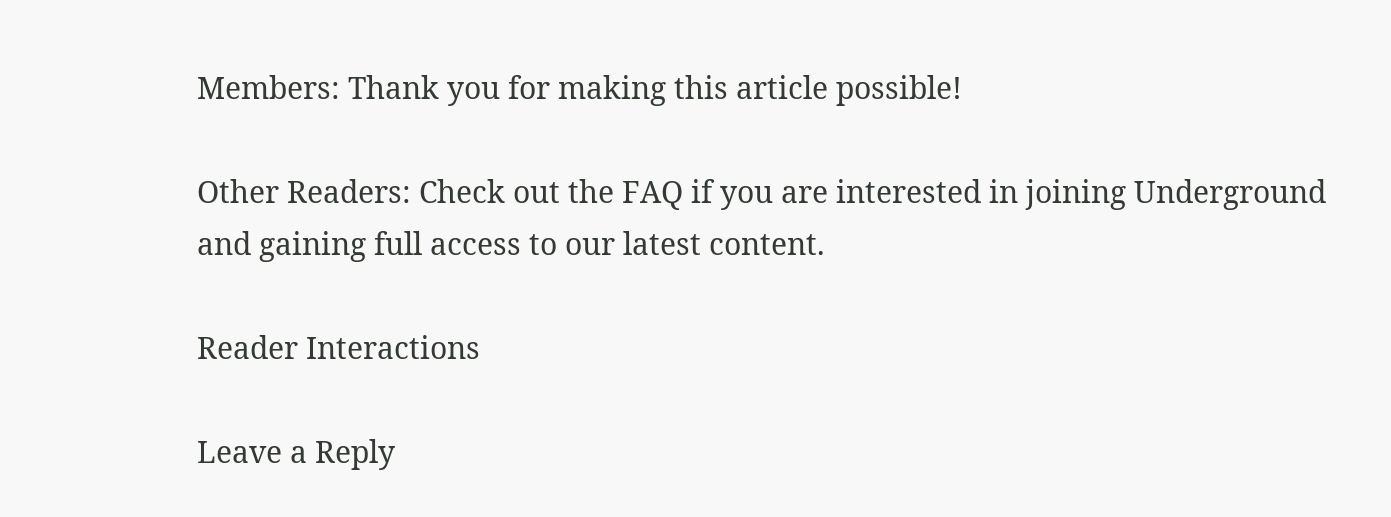Members: Thank you for making this article possible!

Other Readers: Check out the FAQ if you are interested in joining Underground and gaining full access to our latest content.

Reader Interactions

Leave a Reply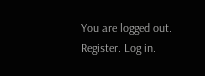You are logged out. Register. Log in.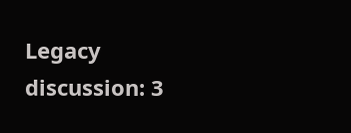Legacy discussion: 3